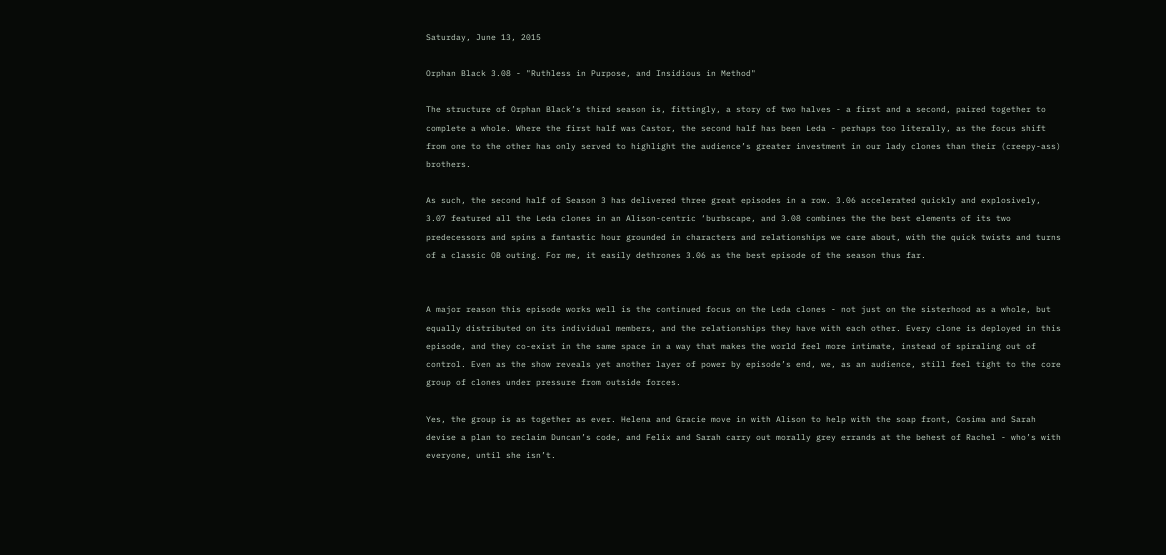Saturday, June 13, 2015

Orphan Black 3.08 - "Ruthless in Purpose, and Insidious in Method"

The structure of Orphan Black’s third season is, fittingly, a story of two halves - a first and a second, paired together to complete a whole. Where the first half was Castor, the second half has been Leda - perhaps too literally, as the focus shift from one to the other has only served to highlight the audience’s greater investment in our lady clones than their (creepy-ass) brothers.

As such, the second half of Season 3 has delivered three great episodes in a row. 3.06 accelerated quickly and explosively, 3.07 featured all the Leda clones in an Alison-centric ‘burbscape, and 3.08 combines the the best elements of its two predecessors and spins a fantastic hour grounded in characters and relationships we care about, with the quick twists and turns of a classic OB outing. For me, it easily dethrones 3.06 as the best episode of the season thus far.


A major reason this episode works well is the continued focus on the Leda clones - not just on the sisterhood as a whole, but equally distributed on its individual members, and the relationships they have with each other. Every clone is deployed in this episode, and they co-exist in the same space in a way that makes the world feel more intimate, instead of spiraling out of control. Even as the show reveals yet another layer of power by episode’s end, we, as an audience, still feel tight to the core group of clones under pressure from outside forces.

Yes, the group is as together as ever. Helena and Gracie move in with Alison to help with the soap front, Cosima and Sarah devise a plan to reclaim Duncan’s code, and Felix and Sarah carry out morally grey errands at the behest of Rachel - who’s with everyone, until she isn’t.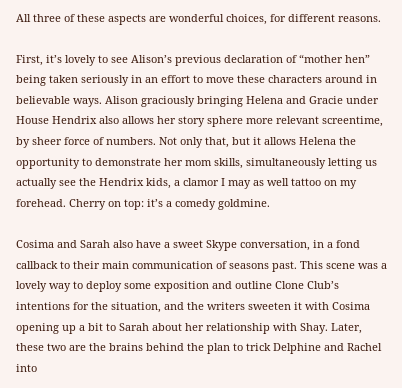All three of these aspects are wonderful choices, for different reasons.

First, it’s lovely to see Alison’s previous declaration of “mother hen” being taken seriously in an effort to move these characters around in believable ways. Alison graciously bringing Helena and Gracie under House Hendrix also allows her story sphere more relevant screentime, by sheer force of numbers. Not only that, but it allows Helena the opportunity to demonstrate her mom skills, simultaneously letting us actually see the Hendrix kids, a clamor I may as well tattoo on my forehead. Cherry on top: it’s a comedy goldmine.

Cosima and Sarah also have a sweet Skype conversation, in a fond callback to their main communication of seasons past. This scene was a lovely way to deploy some exposition and outline Clone Club’s intentions for the situation, and the writers sweeten it with Cosima opening up a bit to Sarah about her relationship with Shay. Later, these two are the brains behind the plan to trick Delphine and Rachel into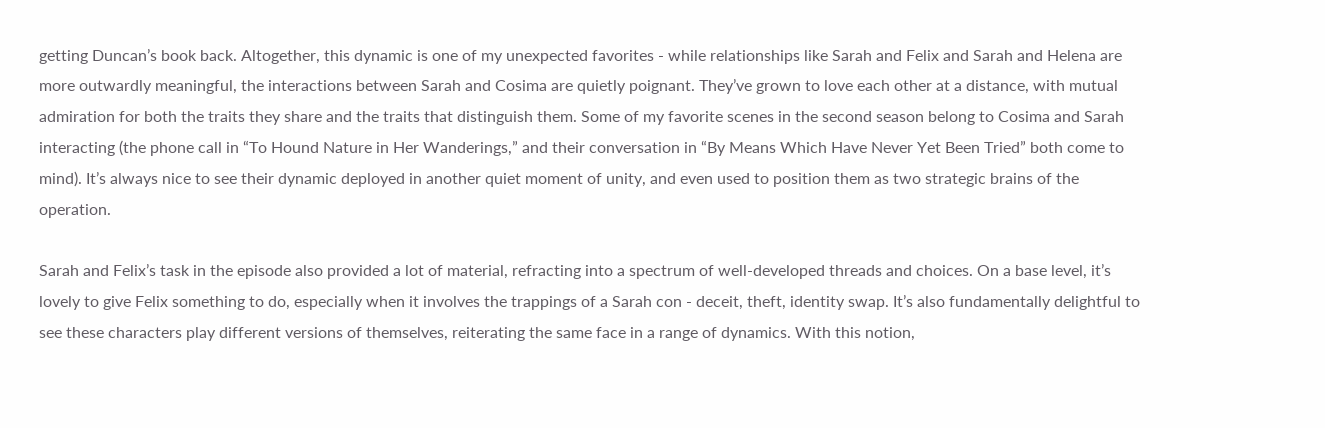getting Duncan’s book back. Altogether, this dynamic is one of my unexpected favorites - while relationships like Sarah and Felix and Sarah and Helena are more outwardly meaningful, the interactions between Sarah and Cosima are quietly poignant. They’ve grown to love each other at a distance, with mutual admiration for both the traits they share and the traits that distinguish them. Some of my favorite scenes in the second season belong to Cosima and Sarah interacting (the phone call in “To Hound Nature in Her Wanderings,” and their conversation in “By Means Which Have Never Yet Been Tried” both come to mind). It’s always nice to see their dynamic deployed in another quiet moment of unity, and even used to position them as two strategic brains of the operation.

Sarah and Felix’s task in the episode also provided a lot of material, refracting into a spectrum of well-developed threads and choices. On a base level, it’s lovely to give Felix something to do, especially when it involves the trappings of a Sarah con - deceit, theft, identity swap. It’s also fundamentally delightful to see these characters play different versions of themselves, reiterating the same face in a range of dynamics. With this notion,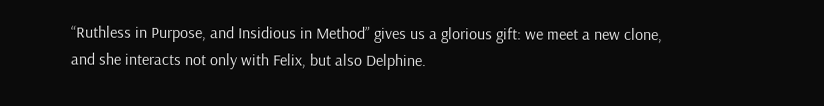“Ruthless in Purpose, and Insidious in Method” gives us a glorious gift: we meet a new clone, and she interacts not only with Felix, but also Delphine.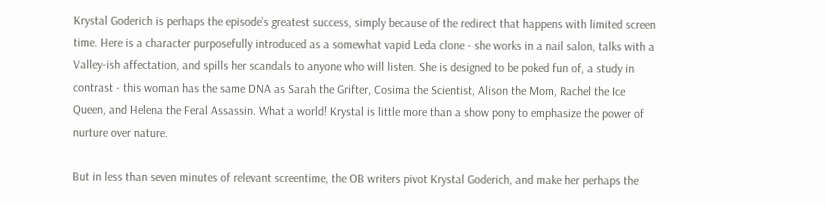Krystal Goderich is perhaps the episode’s greatest success, simply because of the redirect that happens with limited screen time. Here is a character purposefully introduced as a somewhat vapid Leda clone - she works in a nail salon, talks with a Valley-ish affectation, and spills her scandals to anyone who will listen. She is designed to be poked fun of, a study in contrast - this woman has the same DNA as Sarah the Grifter, Cosima the Scientist, Alison the Mom, Rachel the Ice Queen, and Helena the Feral Assassin. What a world! Krystal is little more than a show pony to emphasize the power of nurture over nature.

But in less than seven minutes of relevant screentime, the OB writers pivot Krystal Goderich, and make her perhaps the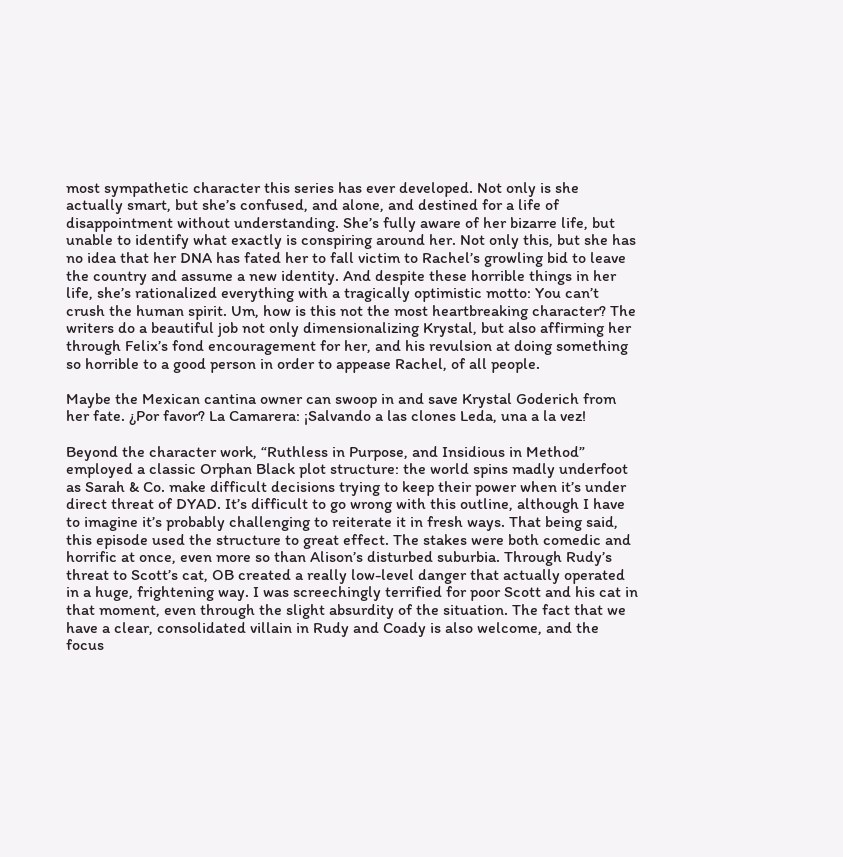most sympathetic character this series has ever developed. Not only is she actually smart, but she’s confused, and alone, and destined for a life of disappointment without understanding. She’s fully aware of her bizarre life, but unable to identify what exactly is conspiring around her. Not only this, but she has no idea that her DNA has fated her to fall victim to Rachel’s growling bid to leave the country and assume a new identity. And despite these horrible things in her life, she’s rationalized everything with a tragically optimistic motto: You can’t crush the human spirit. Um, how is this not the most heartbreaking character? The writers do a beautiful job not only dimensionalizing Krystal, but also affirming her through Felix’s fond encouragement for her, and his revulsion at doing something so horrible to a good person in order to appease Rachel, of all people.

Maybe the Mexican cantina owner can swoop in and save Krystal Goderich from her fate. ¿Por favor? La Camarera: ¡Salvando a las clones Leda, una a la vez!

Beyond the character work, “Ruthless in Purpose, and Insidious in Method” employed a classic Orphan Black plot structure: the world spins madly underfoot as Sarah & Co. make difficult decisions trying to keep their power when it’s under direct threat of DYAD. It’s difficult to go wrong with this outline, although I have to imagine it’s probably challenging to reiterate it in fresh ways. That being said, this episode used the structure to great effect. The stakes were both comedic and horrific at once, even more so than Alison’s disturbed suburbia. Through Rudy’s threat to Scott’s cat, OB created a really low-level danger that actually operated in a huge, frightening way. I was screechingly terrified for poor Scott and his cat in that moment, even through the slight absurdity of the situation. The fact that we have a clear, consolidated villain in Rudy and Coady is also welcome, and the focus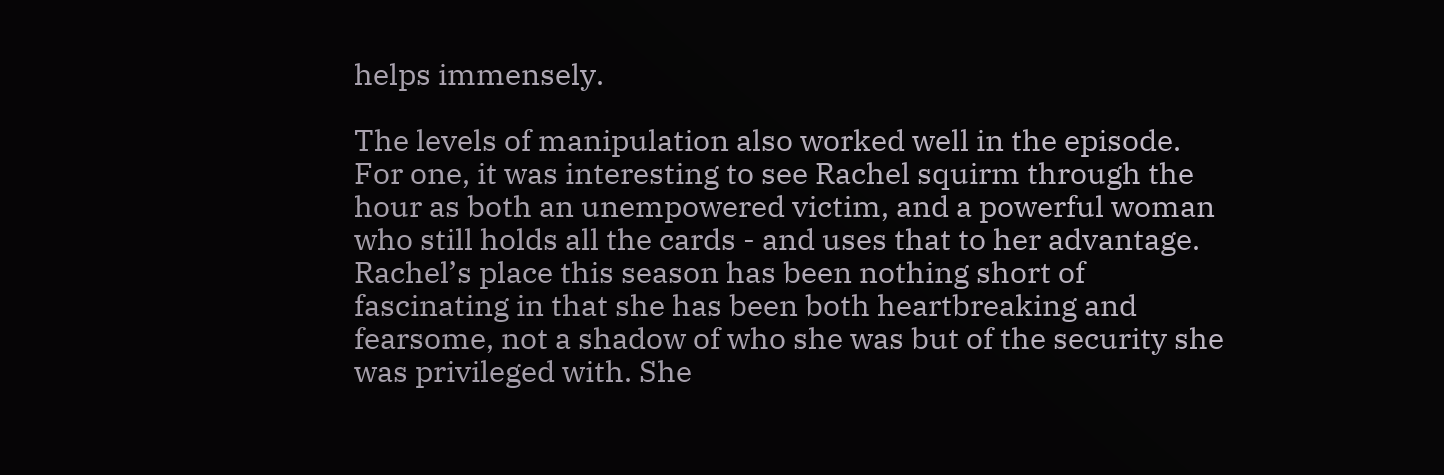helps immensely.

The levels of manipulation also worked well in the episode. For one, it was interesting to see Rachel squirm through the hour as both an unempowered victim, and a powerful woman who still holds all the cards - and uses that to her advantage. Rachel’s place this season has been nothing short of fascinating in that she has been both heartbreaking and fearsome, not a shadow of who she was but of the security she was privileged with. She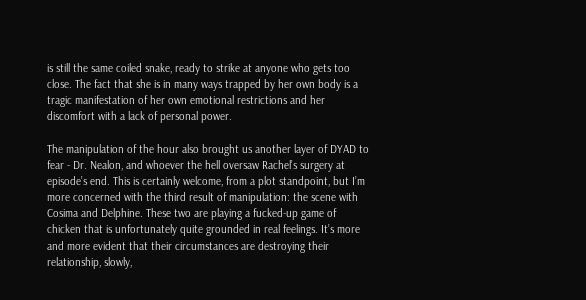is still the same coiled snake, ready to strike at anyone who gets too close. The fact that she is in many ways trapped by her own body is a tragic manifestation of her own emotional restrictions and her discomfort with a lack of personal power.

The manipulation of the hour also brought us another layer of DYAD to fear - Dr. Nealon, and whoever the hell oversaw Rachel’s surgery at episode’s end. This is certainly welcome, from a plot standpoint, but I’m more concerned with the third result of manipulation: the scene with Cosima and Delphine. These two are playing a fucked-up game of chicken that is unfortunately quite grounded in real feelings. It’s more and more evident that their circumstances are destroying their relationship, slowly,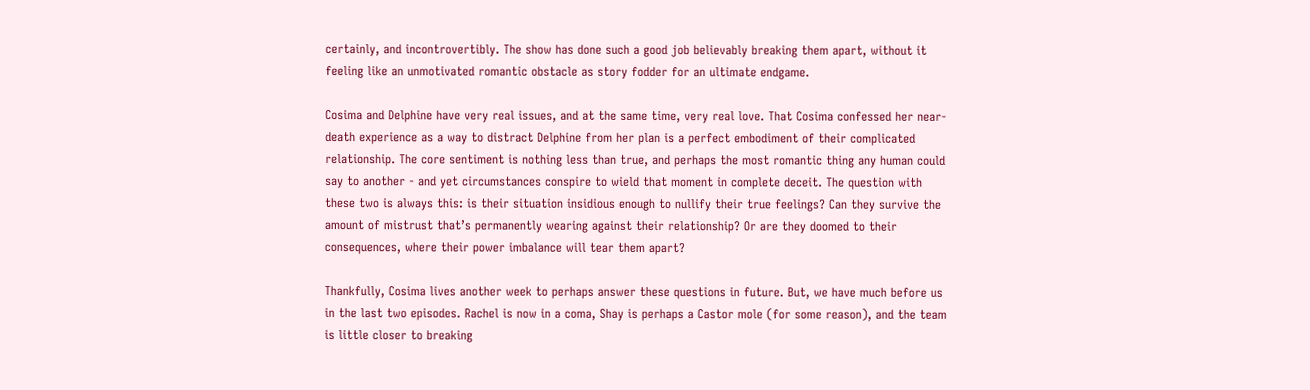certainly, and incontrovertibly. The show has done such a good job believably breaking them apart, without it feeling like an unmotivated romantic obstacle as story fodder for an ultimate endgame.

Cosima and Delphine have very real issues, and at the same time, very real love. That Cosima confessed her near-death experience as a way to distract Delphine from her plan is a perfect embodiment of their complicated relationship. The core sentiment is nothing less than true, and perhaps the most romantic thing any human could say to another - and yet circumstances conspire to wield that moment in complete deceit. The question with these two is always this: is their situation insidious enough to nullify their true feelings? Can they survive the amount of mistrust that’s permanently wearing against their relationship? Or are they doomed to their consequences, where their power imbalance will tear them apart?

Thankfully, Cosima lives another week to perhaps answer these questions in future. But, we have much before us in the last two episodes. Rachel is now in a coma, Shay is perhaps a Castor mole (for some reason), and the team is little closer to breaking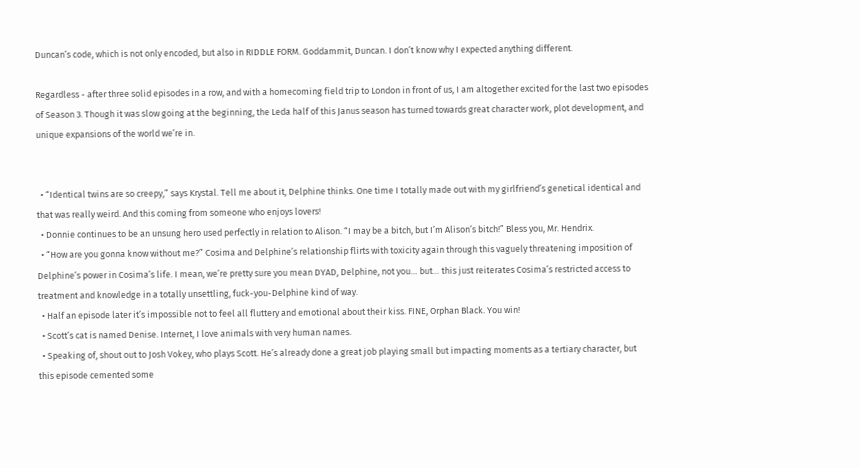Duncan’s code, which is not only encoded, but also in RIDDLE FORM. Goddammit, Duncan. I don’t know why I expected anything different.

Regardless - after three solid episodes in a row, and with a homecoming field trip to London in front of us, I am altogether excited for the last two episodes of Season 3. Though it was slow going at the beginning, the Leda half of this Janus season has turned towards great character work, plot development, and unique expansions of the world we’re in.


  • “Identical twins are so creepy,” says Krystal. Tell me about it, Delphine thinks. One time I totally made out with my girlfriend’s genetical identical and that was really weird. And this coming from someone who enjoys lovers!
  • Donnie continues to be an unsung hero used perfectly in relation to Alison. “I may be a bitch, but I’m Alison’s bitch!” Bless you, Mr. Hendrix.
  • “How are you gonna know without me?” Cosima and Delphine’s relationship flirts with toxicity again through this vaguely threatening imposition of Delphine’s power in Cosima’s life. I mean, we’re pretty sure you mean DYAD, Delphine, not you… but… this just reiterates Cosima’s restricted access to treatment and knowledge in a totally unsettling, fuck-you-Delphine kind of way.
  • Half an episode later it’s impossible not to feel all fluttery and emotional about their kiss. FINE, Orphan Black. You win!
  • Scott’s cat is named Denise. Internet, I love animals with very human names.
  • Speaking of, shout out to Josh Vokey, who plays Scott. He’s already done a great job playing small but impacting moments as a tertiary character, but this episode cemented some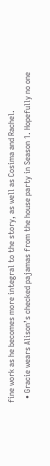fine work as he becomes more integral to the story, as well as Cosima and Rachel.
  • Gracie wears Alison’s checked pajamas from the house party in Season 1. Hopefully no one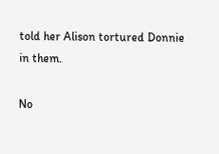told her Alison tortured Donnie in them.

No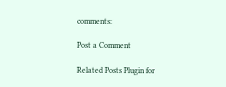comments:

Post a Comment

Related Posts Plugin for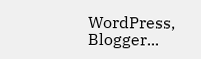WordPress, Blogger...